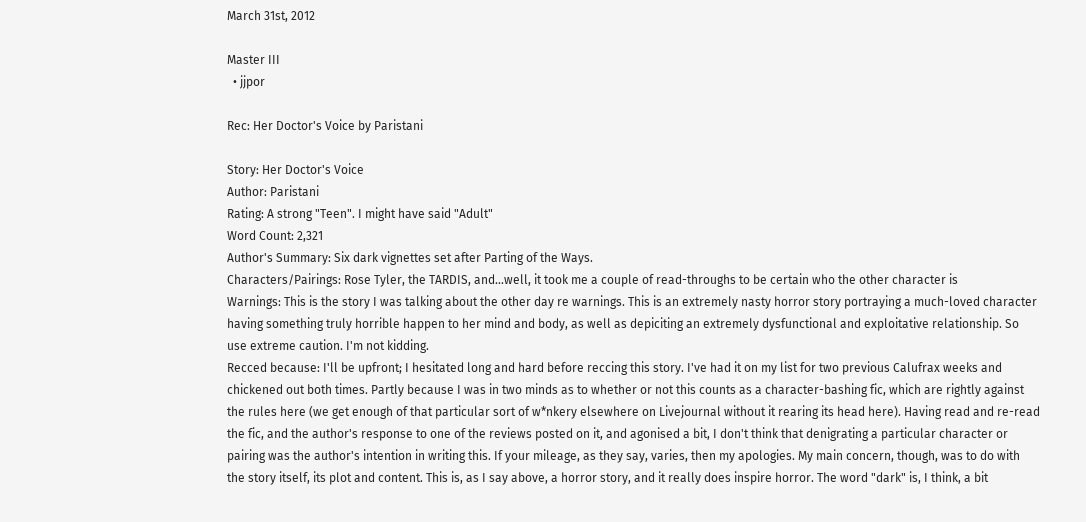March 31st, 2012

Master III
  • jjpor

Rec: Her Doctor's Voice by Paristani

Story: Her Doctor's Voice
Author: Paristani
Rating: A strong "Teen". I might have said "Adult"
Word Count: 2,321
Author's Summary: Six dark vignettes set after Parting of the Ways.
Characters/Pairings: Rose Tyler, the TARDIS, and...well, it took me a couple of read-throughs to be certain who the other character is
Warnings: This is the story I was talking about the other day re warnings. This is an extremely nasty horror story portraying a much-loved character having something truly horrible happen to her mind and body, as well as depiciting an extremely dysfunctional and exploitative relationship. So use extreme caution. I'm not kidding.
Recced because: I'll be upfront; I hesitated long and hard before reccing this story. I've had it on my list for two previous Calufrax weeks and chickened out both times. Partly because I was in two minds as to whether or not this counts as a character-bashing fic, which are rightly against the rules here (we get enough of that particular sort of w*nkery elsewhere on Livejournal without it rearing its head here). Having read and re-read the fic, and the author's response to one of the reviews posted on it, and agonised a bit, I don't think that denigrating a particular character or pairing was the author's intention in writing this. If your mileage, as they say, varies, then my apologies. My main concern, though, was to do with the story itself, its plot and content. This is, as I say above, a horror story, and it really does inspire horror. The word "dark" is, I think, a bit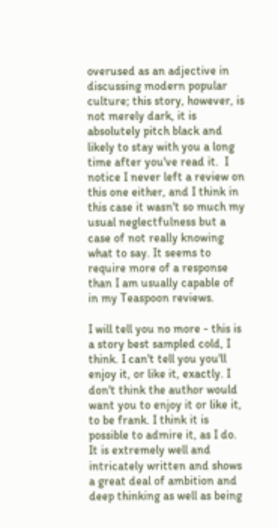overused as an adjective in discussing modern popular culture; this story, however, is not merely dark, it is absolutely pitch black and likely to stay with you a long time after you've read it.  I notice I never left a review on this one either, and I think in this case it wasn't so much my usual neglectfulness but a case of not really knowing what to say. It seems to require more of a response than I am usually capable of in my Teaspoon reviews.

I will tell you no more - this is a story best sampled cold, I think. I can't tell you you'll enjoy it, or like it, exactly. I don't think the author would want you to enjoy it or like it, to be frank. I think it is possible to admire it, as I do. It is extremely well and intricately written and shows a great deal of ambition and deep thinking as well as being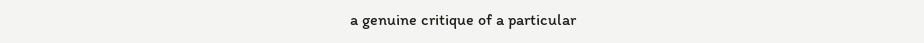a genuine critique of a particular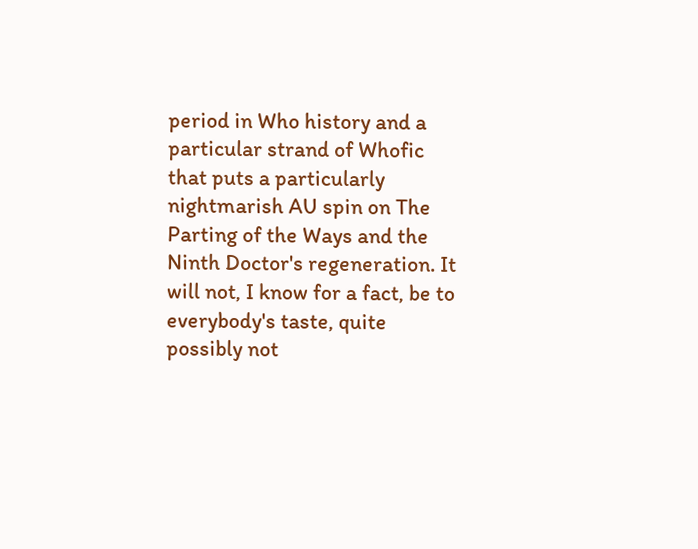period in Who history and a particular strand of Whofic that puts a particularly nightmarish AU spin on The Parting of the Ways and the Ninth Doctor's regeneration. It will not, I know for a fact, be to everybody's taste, quite possibly not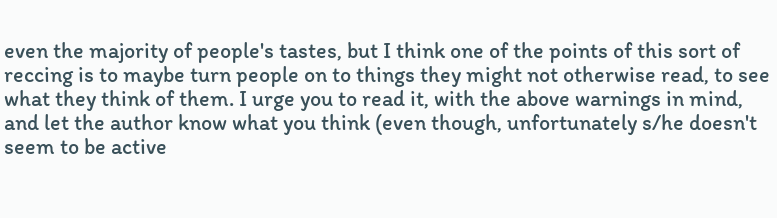even the majority of people's tastes, but I think one of the points of this sort of reccing is to maybe turn people on to things they might not otherwise read, to see what they think of them. I urge you to read it, with the above warnings in mind, and let the author know what you think (even though, unfortunately s/he doesn't seem to be active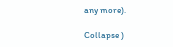any more).

Collapse )